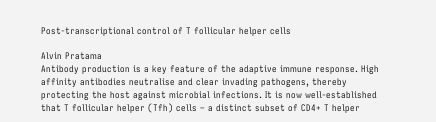Post-transcriptional control of T follicular helper cells

Alvin Pratama
Antibody production is a key feature of the adaptive immune response. High affinity antibodies neutralise and clear invading pathogens, thereby protecting the host against microbial infections. It is now well-established that T follicular helper (Tfh) cells – a distinct subset of CD4+ T helper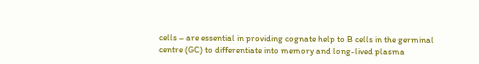cells – are essential in providing cognate help to B cells in the germinal centre (GC) to differentiate into memory and long-lived plasma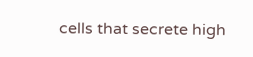cells that secrete high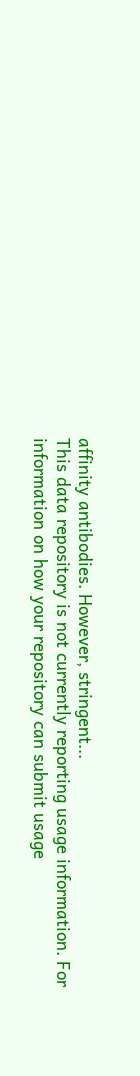affinity antibodies. However, stringent...
This data repository is not currently reporting usage information. For information on how your repository can submit usage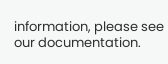information, please see our documentation.